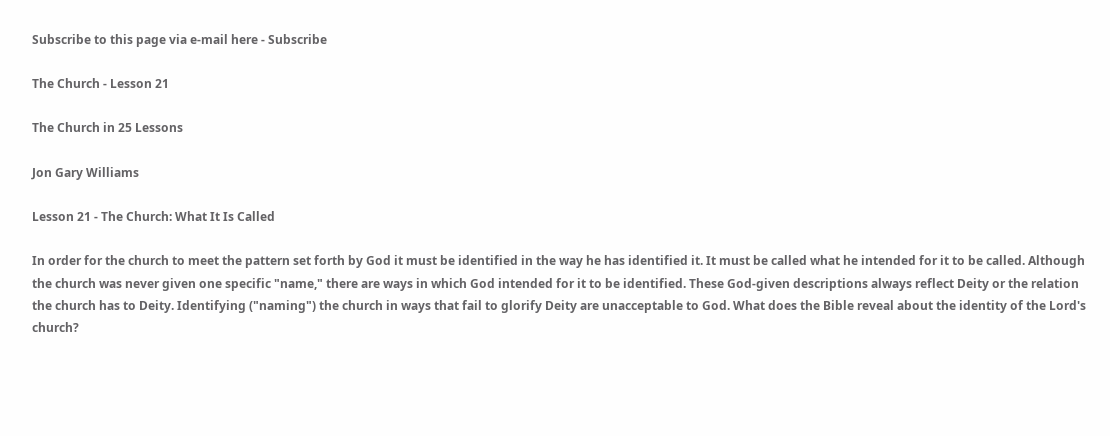Subscribe to this page via e-mail here - Subscribe

The Church - Lesson 21

The Church in 25 Lessons

Jon Gary Williams

Lesson 21 - The Church: What It Is Called

In order for the church to meet the pattern set forth by God it must be identified in the way he has identified it. It must be called what he intended for it to be called. Although the church was never given one specific "name," there are ways in which God intended for it to be identified. These God-given descriptions always reflect Deity or the relation the church has to Deity. Identifying ("naming") the church in ways that fail to glorify Deity are unacceptable to God. What does the Bible reveal about the identity of the Lord's church?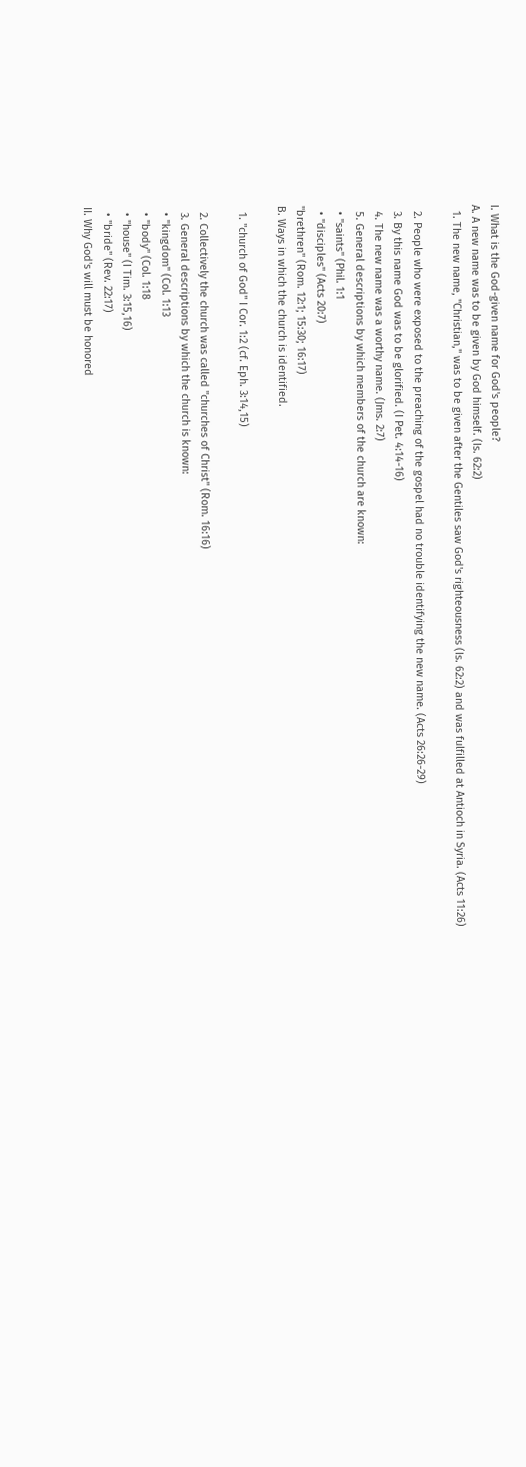I. What is the God-given name for God's people?
A. A new name was to be given by God himself. (Is. 62:2)
  1. The new name, "Christian," was to be given after the Gentiles saw God's righteousness (Is. 62:2) and was fulfilled at Antioch in Syria. (Acts 11:26)

  2. People who were exposed to the preaching of the gospel had no trouble identifying the new name. (Acts 26:26-29)
  3. By this name God was to be glorified. (I Pet. 4:14-16)
  4. The new name was a worthy name. (Jms. 2:7)
  5. General descriptions by which members of the church are known:
  • "saints" (Phil. 1:1
  • "disciples" (Acts 20:7)
"brethren" (Rom. 12:1; 15:30; 16:17)
B. Ways in which the church is identified.

  1. "church of God" I Cor. 1:2 (cf. Eph. 3:14,15)

  2. Collectively the church was called "churches of Christ" (Rom. 16:16)
  3. General descriptions by which the church is known:
  • "kingdom" (Col. 1:13
  • "body" (Col. 1:18
  • "house" (I Tim. 3:15,16)
  • "bride" (Rev. 22:17)
II. Why God's will must be honored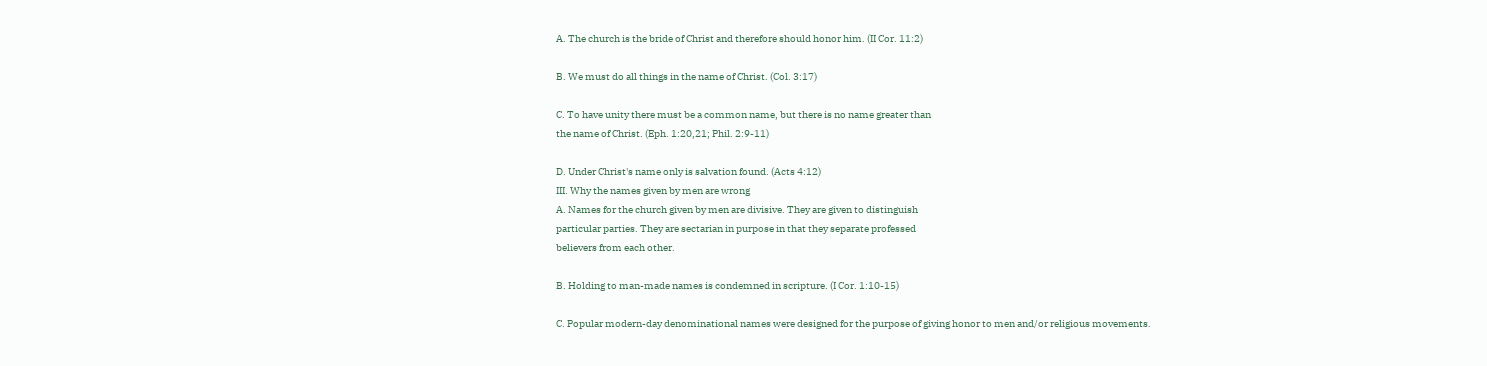A. The church is the bride of Christ and therefore should honor him. (II Cor. 11:2)

B. We must do all things in the name of Christ. (Col. 3:17)

C. To have unity there must be a common name, but there is no name greater than
the name of Christ. (Eph. 1:20,21; Phil. 2:9-11)

D. Under Christ's name only is salvation found. (Acts 4:12)
III. Why the names given by men are wrong
A. Names for the church given by men are divisive. They are given to distinguish
particular parties. They are sectarian in purpose in that they separate professed
believers from each other.

B. Holding to man-made names is condemned in scripture. (I Cor. 1:10-15)

C. Popular modern-day denominational names were designed for the purpose of giving honor to men and/or religious movements.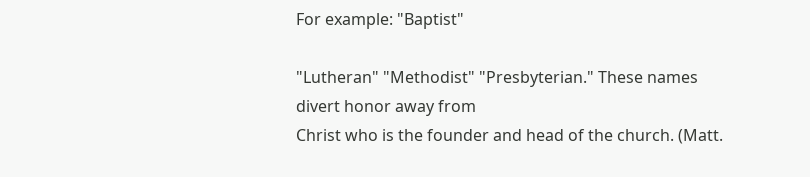For example: "Baptist"

"Lutheran" "Methodist" "Presbyterian." These names divert honor away from
Christ who is the founder and head of the church. (Matt.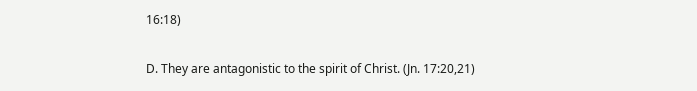16:18)

D. They are antagonistic to the spirit of Christ. (Jn. 17:20,21)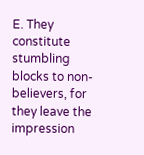E. They constitute stumbling blocks to non-believers, for they leave the impression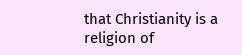that Christianity is a religion of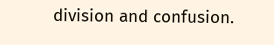division and confusion.